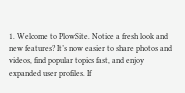1. Welcome to PlowSite. Notice a fresh look and new features? It’s now easier to share photos and videos, find popular topics fast, and enjoy expanded user profiles. If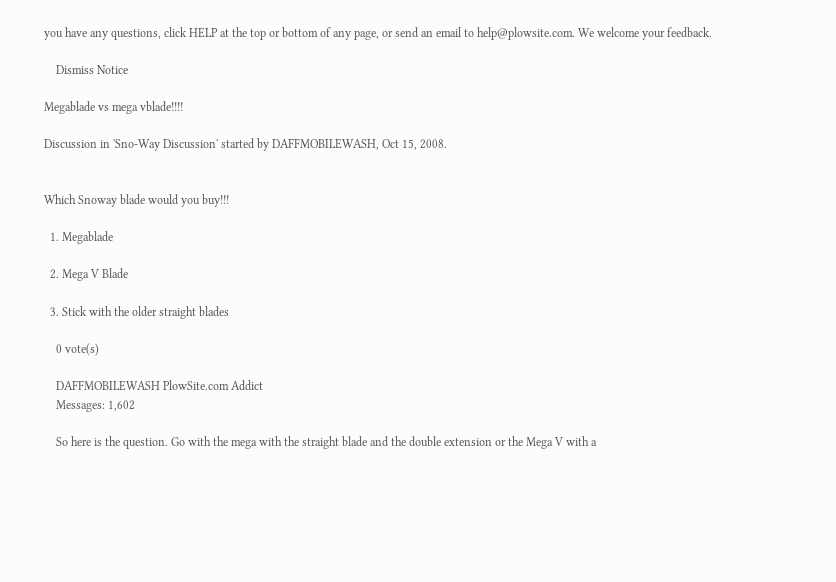you have any questions, click HELP at the top or bottom of any page, or send an email to help@plowsite.com. We welcome your feedback.

    Dismiss Notice

Megablade vs mega vblade!!!!

Discussion in 'Sno-Way Discussion' started by DAFFMOBILEWASH, Oct 15, 2008.


Which Snoway blade would you buy!!!

  1. Megablade

  2. Mega V Blade

  3. Stick with the older straight blades

    0 vote(s)

    DAFFMOBILEWASH PlowSite.com Addict
    Messages: 1,602

    So here is the question. Go with the mega with the straight blade and the double extension or the Mega V with a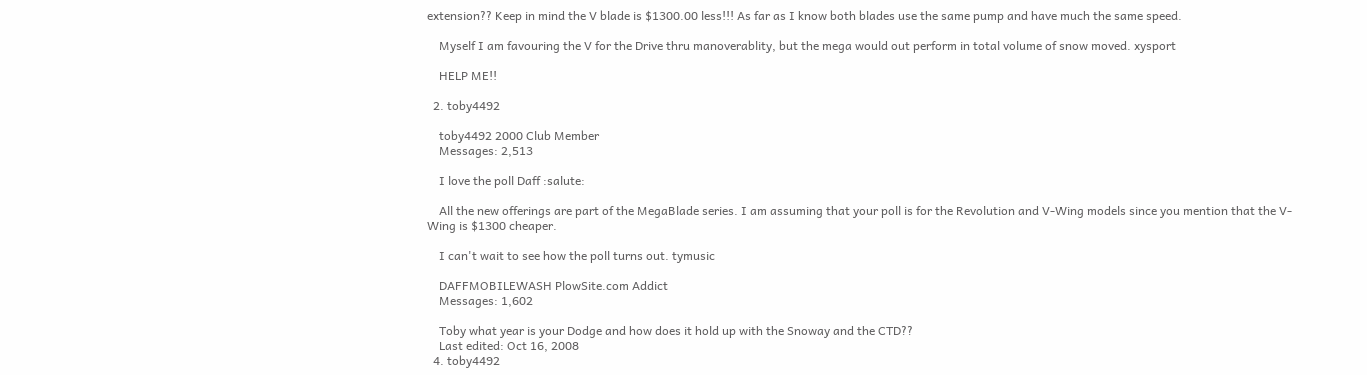extension?? Keep in mind the V blade is $1300.00 less!!! As far as I know both blades use the same pump and have much the same speed.

    Myself I am favouring the V for the Drive thru manoverablity, but the mega would out perform in total volume of snow moved. xysport

    HELP ME!!

  2. toby4492

    toby4492 2000 Club Member
    Messages: 2,513

    I love the poll Daff :salute:

    All the new offerings are part of the MegaBlade series. I am assuming that your poll is for the Revolution and V-Wing models since you mention that the V-Wing is $1300 cheaper.

    I can't wait to see how the poll turns out. tymusic

    DAFFMOBILEWASH PlowSite.com Addict
    Messages: 1,602

    Toby what year is your Dodge and how does it hold up with the Snoway and the CTD??
    Last edited: Oct 16, 2008
  4. toby4492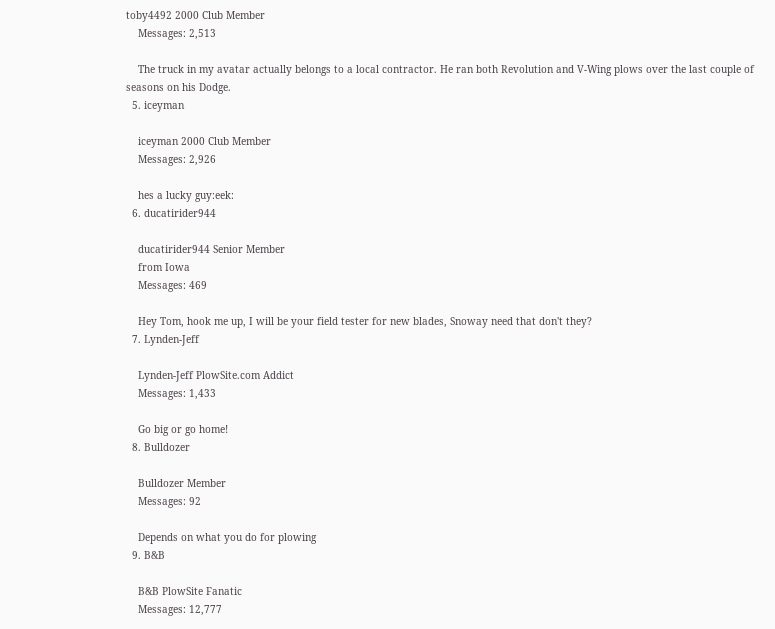toby4492 2000 Club Member
    Messages: 2,513

    The truck in my avatar actually belongs to a local contractor. He ran both Revolution and V-Wing plows over the last couple of seasons on his Dodge.
  5. iceyman

    iceyman 2000 Club Member
    Messages: 2,926

    hes a lucky guy:eek:
  6. ducatirider944

    ducatirider944 Senior Member
    from Iowa
    Messages: 469

    Hey Tom, hook me up, I will be your field tester for new blades, Snoway need that don't they?
  7. Lynden-Jeff

    Lynden-Jeff PlowSite.com Addict
    Messages: 1,433

    Go big or go home!
  8. Bulldozer

    Bulldozer Member
    Messages: 92

    Depends on what you do for plowing
  9. B&B

    B&B PlowSite Fanatic
    Messages: 12,777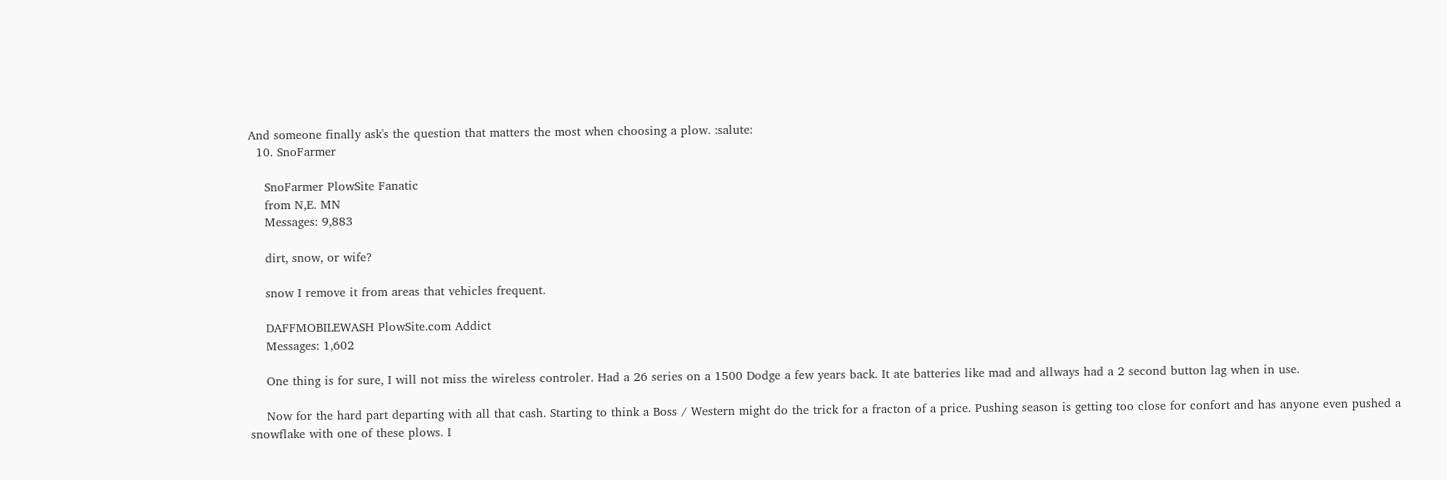And someone finally ask's the question that matters the most when choosing a plow. :salute:
  10. SnoFarmer

    SnoFarmer PlowSite Fanatic
    from N,E. MN
    Messages: 9,883

    dirt, snow, or wife?

    snow I remove it from areas that vehicles frequent.

    DAFFMOBILEWASH PlowSite.com Addict
    Messages: 1,602

    One thing is for sure, I will not miss the wireless controler. Had a 26 series on a 1500 Dodge a few years back. It ate batteries like mad and allways had a 2 second button lag when in use.

    Now for the hard part departing with all that cash. Starting to think a Boss / Western might do the trick for a fracton of a price. Pushing season is getting too close for confort and has anyone even pushed a snowflake with one of these plows. I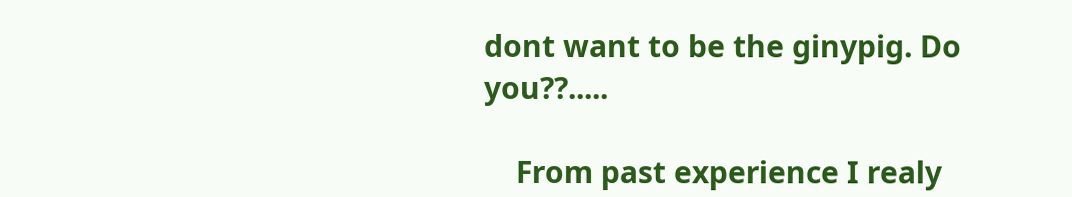dont want to be the ginypig. Do you??.....

    From past experience I realy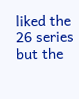liked the 26 series but the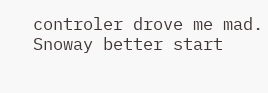controler drove me mad. Snoway better start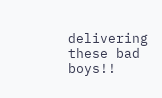delivering these bad boys!!